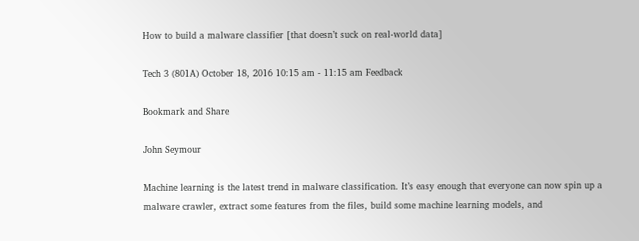How to build a malware classifier [that doesn’t suck on real-world data]

Tech 3 (801A) October 18, 2016 10:15 am - 11:15 am Feedback

Bookmark and Share

John Seymour

Machine learning is the latest trend in malware classification. It’s easy enough that everyone can now spin up a malware crawler, extract some features from the files, build some machine learning models, and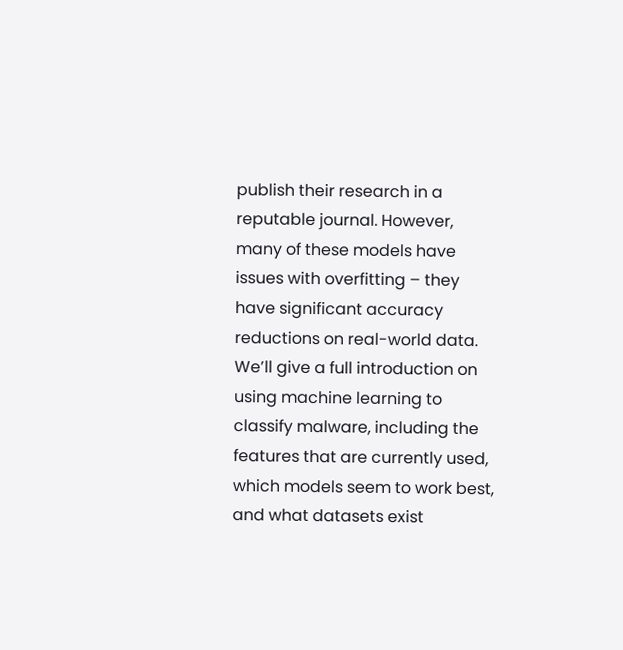publish their research in a reputable journal. However, many of these models have issues with overfitting – they have significant accuracy reductions on real-world data. We’ll give a full introduction on using machine learning to classify malware, including the features that are currently used, which models seem to work best, and what datasets exist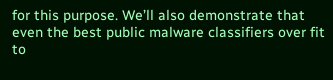for this purpose. We’ll also demonstrate that even the best public malware classifiers over fit to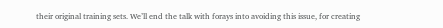their original training sets. We’ll end the talk with forays into avoiding this issue, for creating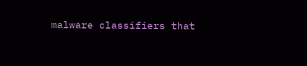malware classifiers that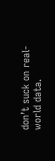don’t suck on real-world data.